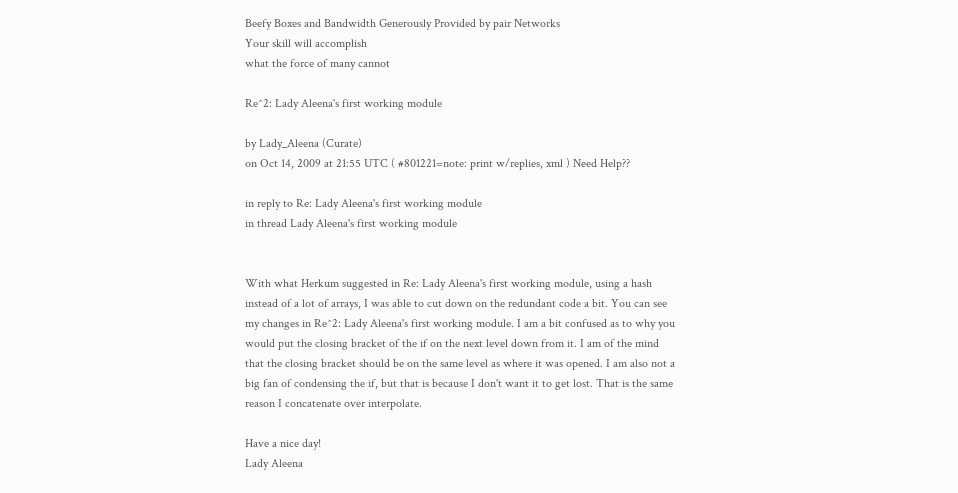Beefy Boxes and Bandwidth Generously Provided by pair Networks
Your skill will accomplish
what the force of many cannot

Re^2: Lady Aleena's first working module

by Lady_Aleena (Curate)
on Oct 14, 2009 at 21:55 UTC ( #801221=note: print w/replies, xml ) Need Help??

in reply to Re: Lady Aleena's first working module
in thread Lady Aleena's first working module


With what Herkum suggested in Re: Lady Aleena's first working module, using a hash instead of a lot of arrays, I was able to cut down on the redundant code a bit. You can see my changes in Re^2: Lady Aleena's first working module. I am a bit confused as to why you would put the closing bracket of the if on the next level down from it. I am of the mind that the closing bracket should be on the same level as where it was opened. I am also not a big fan of condensing the if, but that is because I don't want it to get lost. That is the same reason I concatenate over interpolate.

Have a nice day!
Lady Aleena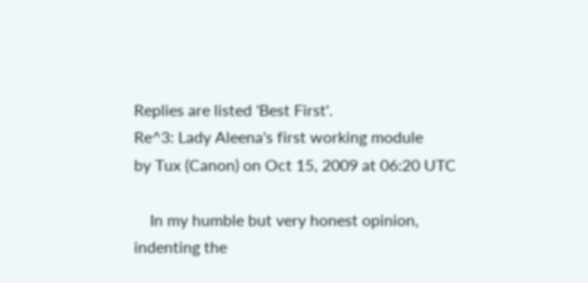Replies are listed 'Best First'.
Re^3: Lady Aleena's first working module
by Tux (Canon) on Oct 15, 2009 at 06:20 UTC

    In my humble but very honest opinion, indenting the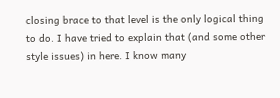closing brace to that level is the only logical thing to do. I have tried to explain that (and some other style issues) in here. I know many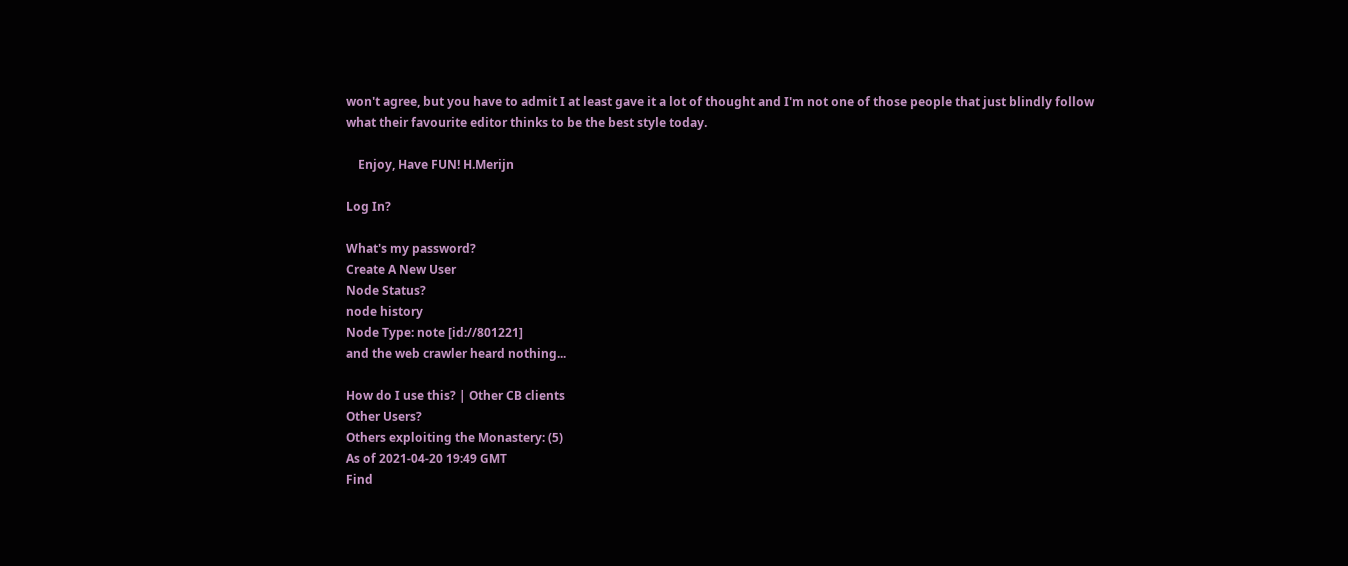won't agree, but you have to admit I at least gave it a lot of thought and I'm not one of those people that just blindly follow what their favourite editor thinks to be the best style today.

    Enjoy, Have FUN! H.Merijn

Log In?

What's my password?
Create A New User
Node Status?
node history
Node Type: note [id://801221]
and the web crawler heard nothing...

How do I use this? | Other CB clients
Other Users?
Others exploiting the Monastery: (5)
As of 2021-04-20 19:49 GMT
Find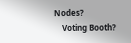Nodes?
    Voting Booth?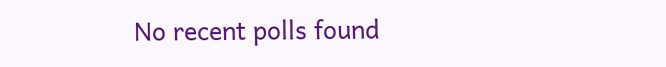No recent polls found